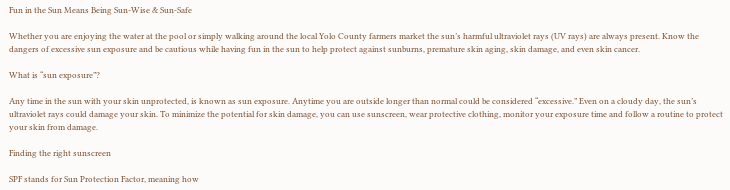Fun in the Sun Means Being Sun-Wise & Sun-Safe

Whether you are enjoying the water at the pool or simply walking around the local Yolo County farmers market the sun’s harmful ultraviolet rays (UV rays) are always present. Know the dangers of excessive sun exposure and be cautious while having fun in the sun to help protect against sunburns, premature skin aging, skin damage, and even skin cancer.

What is “sun exposure”?

Any time in the sun with your skin unprotected, is known as sun exposure. Anytime you are outside longer than normal could be considered “excessive.” Even on a cloudy day, the sun’s ultraviolet rays could damage your skin. To minimize the potential for skin damage, you can use sunscreen, wear protective clothing, monitor your exposure time and follow a routine to protect your skin from damage.

Finding the right sunscreen

SPF stands for Sun Protection Factor, meaning how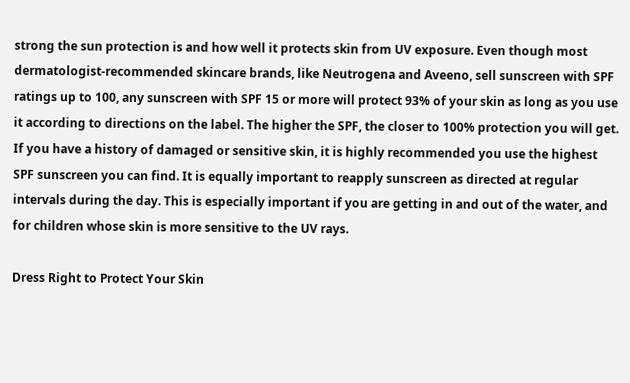strong the sun protection is and how well it protects skin from UV exposure. Even though most dermatologist-recommended skincare brands, like Neutrogena and Aveeno, sell sunscreen with SPF ratings up to 100, any sunscreen with SPF 15 or more will protect 93% of your skin as long as you use it according to directions on the label. The higher the SPF, the closer to 100% protection you will get. If you have a history of damaged or sensitive skin, it is highly recommended you use the highest SPF sunscreen you can find. It is equally important to reapply sunscreen as directed at regular intervals during the day. This is especially important if you are getting in and out of the water, and for children whose skin is more sensitive to the UV rays.

Dress Right to Protect Your Skin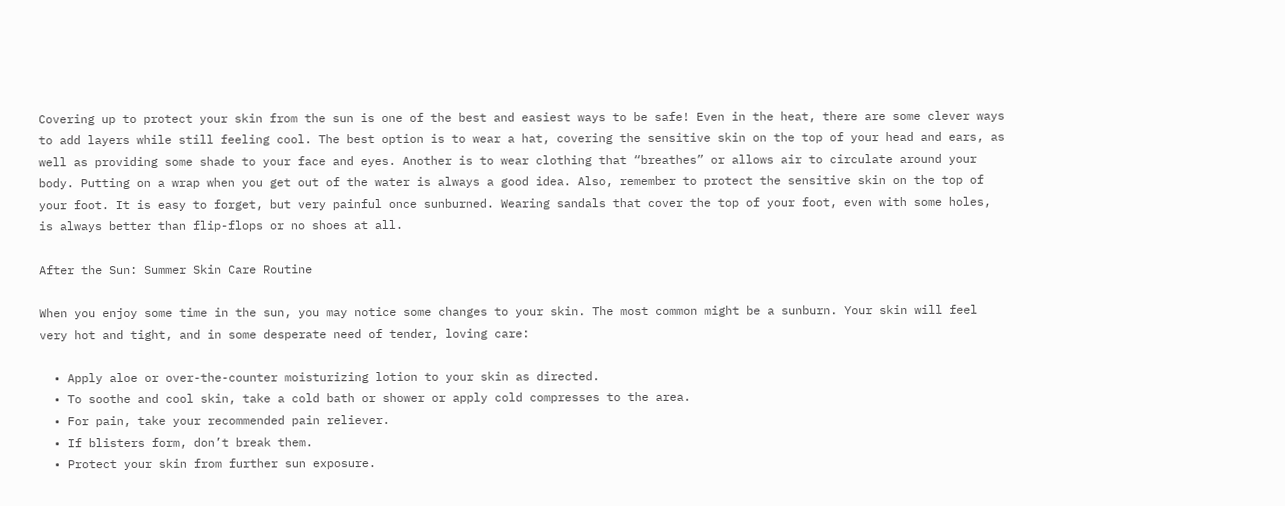Covering up to protect your skin from the sun is one of the best and easiest ways to be safe! Even in the heat, there are some clever ways to add layers while still feeling cool. The best option is to wear a hat, covering the sensitive skin on the top of your head and ears, as well as providing some shade to your face and eyes. Another is to wear clothing that “breathes” or allows air to circulate around your body. Putting on a wrap when you get out of the water is always a good idea. Also, remember to protect the sensitive skin on the top of your foot. It is easy to forget, but very painful once sunburned. Wearing sandals that cover the top of your foot, even with some holes, is always better than flip-flops or no shoes at all.

After the Sun: Summer Skin Care Routine

When you enjoy some time in the sun, you may notice some changes to your skin. The most common might be a sunburn. Your skin will feel very hot and tight, and in some desperate need of tender, loving care:

  • Apply aloe or over-the-counter moisturizing lotion to your skin as directed.
  • To soothe and cool skin, take a cold bath or shower or apply cold compresses to the area.
  • For pain, take your recommended pain reliever.
  • If blisters form, don’t break them.
  • Protect your skin from further sun exposure.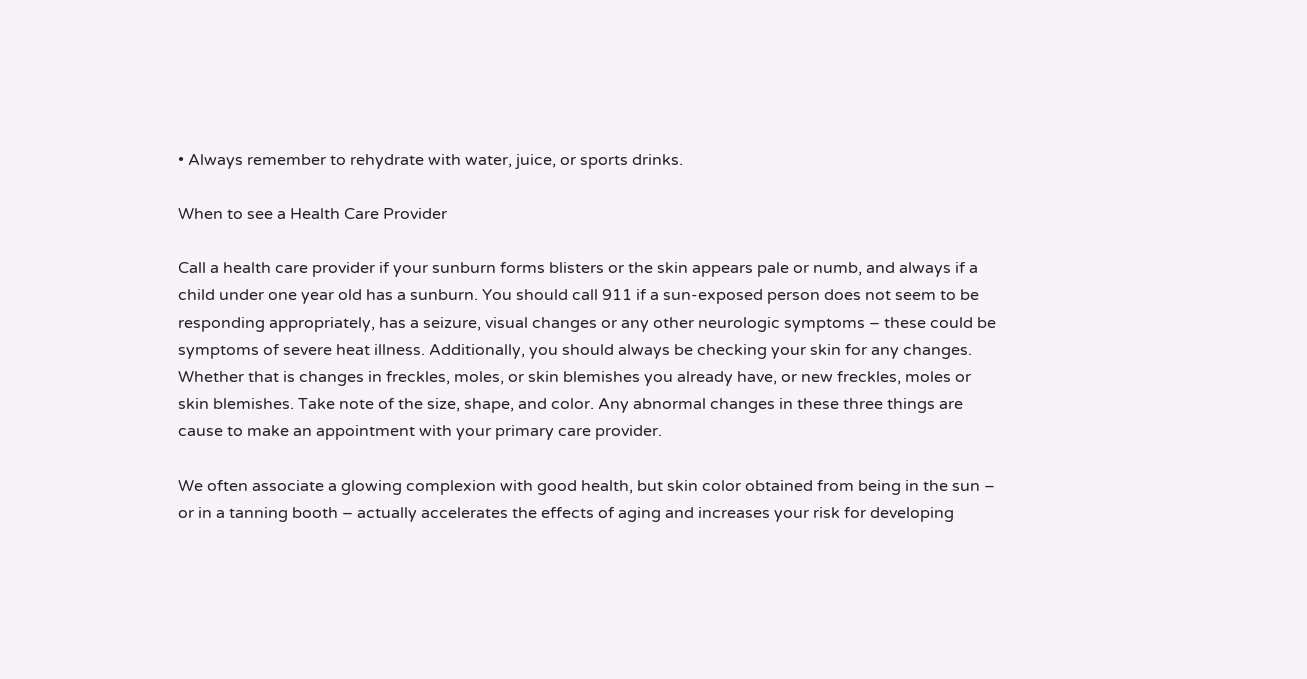• Always remember to rehydrate with water, juice, or sports drinks.

When to see a Health Care Provider

Call a health care provider if your sunburn forms blisters or the skin appears pale or numb, and always if a child under one year old has a sunburn. You should call 911 if a sun-exposed person does not seem to be responding appropriately, has a seizure, visual changes or any other neurologic symptoms – these could be symptoms of severe heat illness. Additionally, you should always be checking your skin for any changes. Whether that is changes in freckles, moles, or skin blemishes you already have, or new freckles, moles or skin blemishes. Take note of the size, shape, and color. Any abnormal changes in these three things are cause to make an appointment with your primary care provider.

We often associate a glowing complexion with good health, but skin color obtained from being in the sun – or in a tanning booth – actually accelerates the effects of aging and increases your risk for developing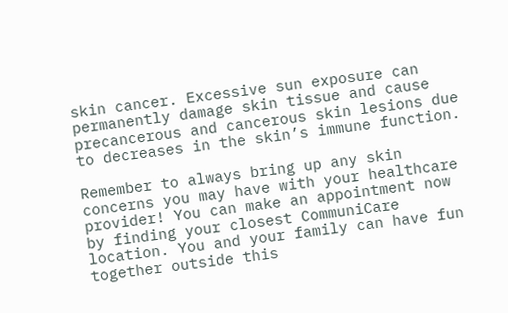skin cancer. Excessive sun exposure can permanently damage skin tissue and cause precancerous and cancerous skin lesions due to decreases in the skin’s immune function.

Remember to always bring up any skin concerns you may have with your healthcare provider! You can make an appointment now by finding your closest CommuniCare location. You and your family can have fun together outside this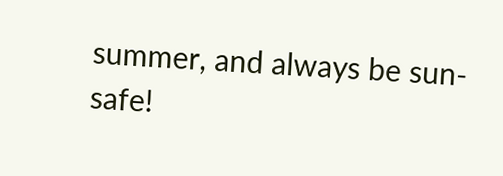summer, and always be sun-safe!